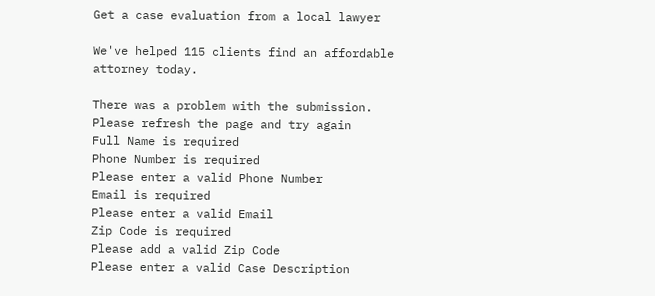Get a case evaluation from a local lawyer

We've helped 115 clients find an affordable attorney today.

There was a problem with the submission. Please refresh the page and try again
Full Name is required
Phone Number is required
Please enter a valid Phone Number
Email is required
Please enter a valid Email
Zip Code is required
Please add a valid Zip Code
Please enter a valid Case Description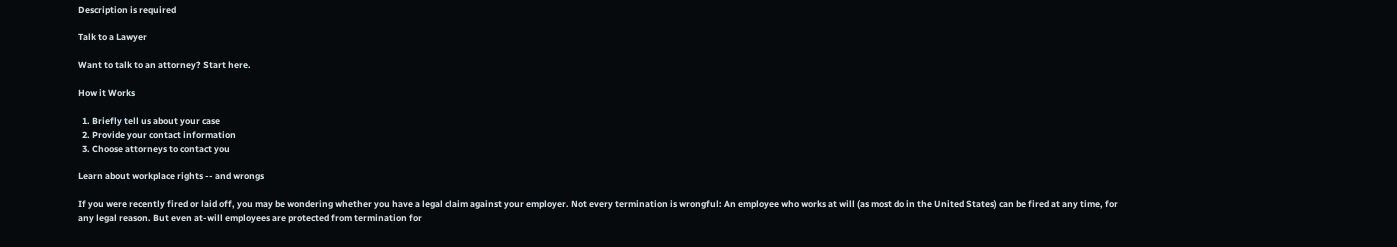Description is required

Talk to a Lawyer

Want to talk to an attorney? Start here.

How it Works

  1. Briefly tell us about your case
  2. Provide your contact information
  3. Choose attorneys to contact you

Learn about workplace rights -- and wrongs

If you were recently fired or laid off, you may be wondering whether you have a legal claim against your employer. Not every termination is wrongful: An employee who works at will (as most do in the United States) can be fired at any time, for any legal reason. But even at-will employees are protected from termination for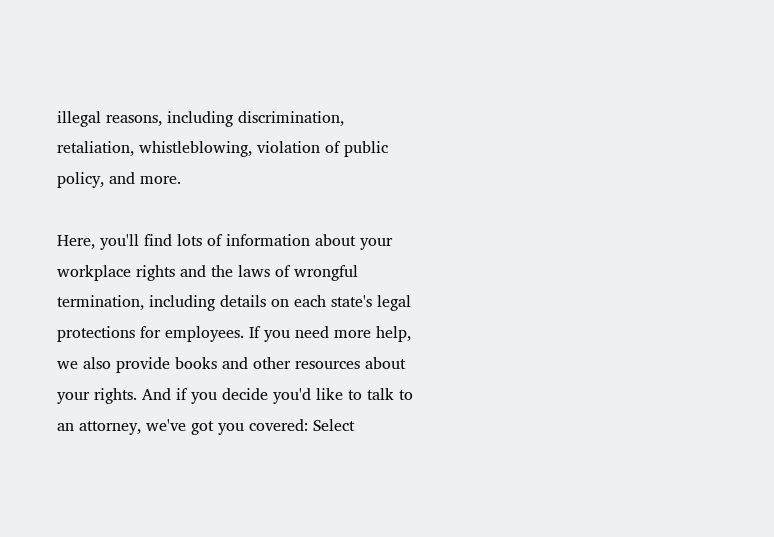illegal reasons, including discrimination, retaliation, whistleblowing, violation of public policy, and more.

Here, you'll find lots of information about your workplace rights and the laws of wrongful termination, including details on each state's legal protections for employees. If you need more help, we also provide books and other resources about your rights. And if you decide you'd like to talk to an attorney, we've got you covered: Select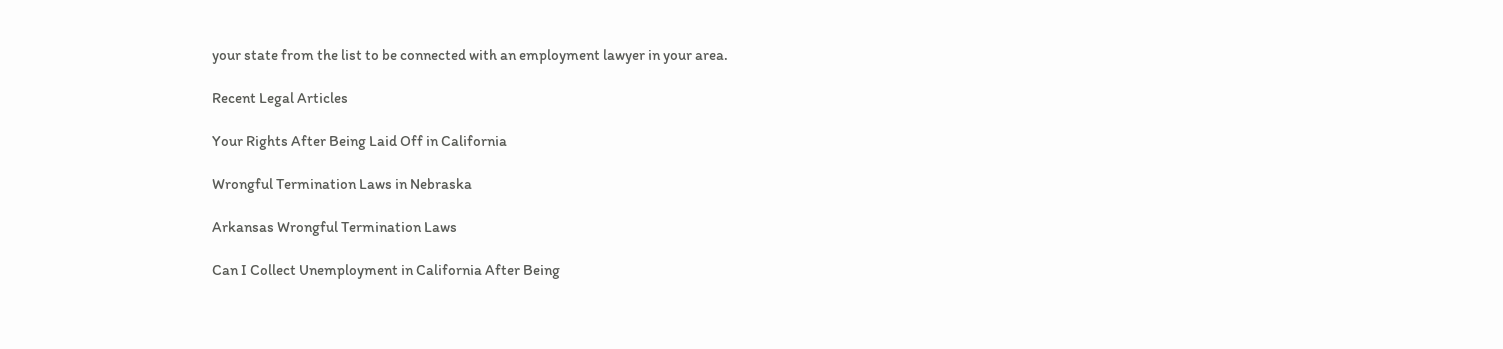your state from the list to be connected with an employment lawyer in your area.

Recent Legal Articles

Your Rights After Being Laid Off in California

Wrongful Termination Laws in Nebraska

Arkansas Wrongful Termination Laws

Can I Collect Unemployment in California After Being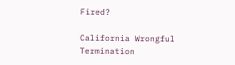Fired?

California Wrongful Termination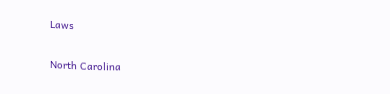Laws

North Carolina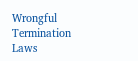Wrongful Termination Laws